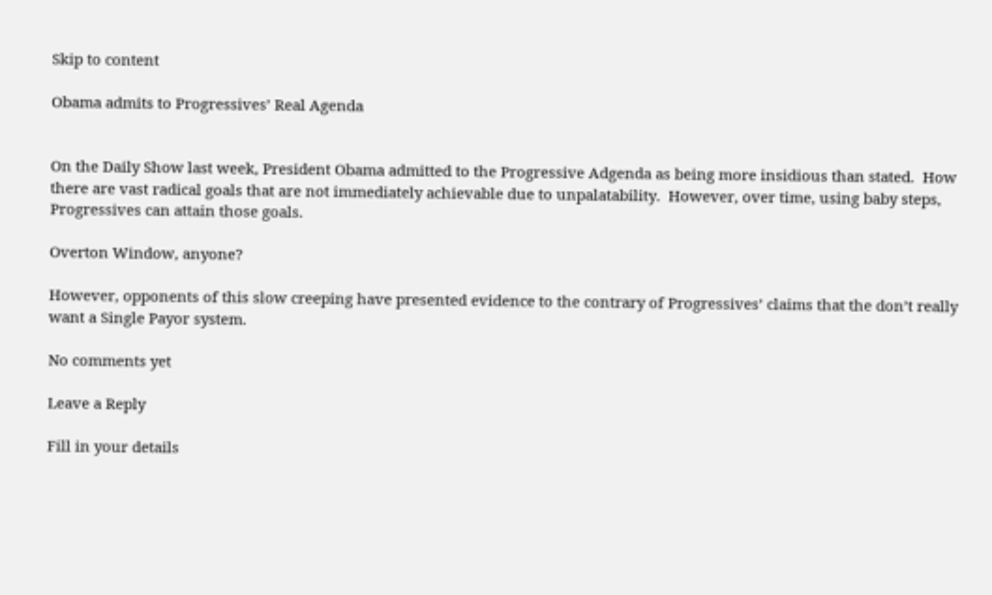Skip to content

Obama admits to Progressives’ Real Agenda


On the Daily Show last week, President Obama admitted to the Progressive Adgenda as being more insidious than stated.  How there are vast radical goals that are not immediately achievable due to unpalatability.  However, over time, using baby steps, Progressives can attain those goals.

Overton Window, anyone?

However, opponents of this slow creeping have presented evidence to the contrary of Progressives’ claims that the don’t really want a Single Payor system.

No comments yet

Leave a Reply

Fill in your details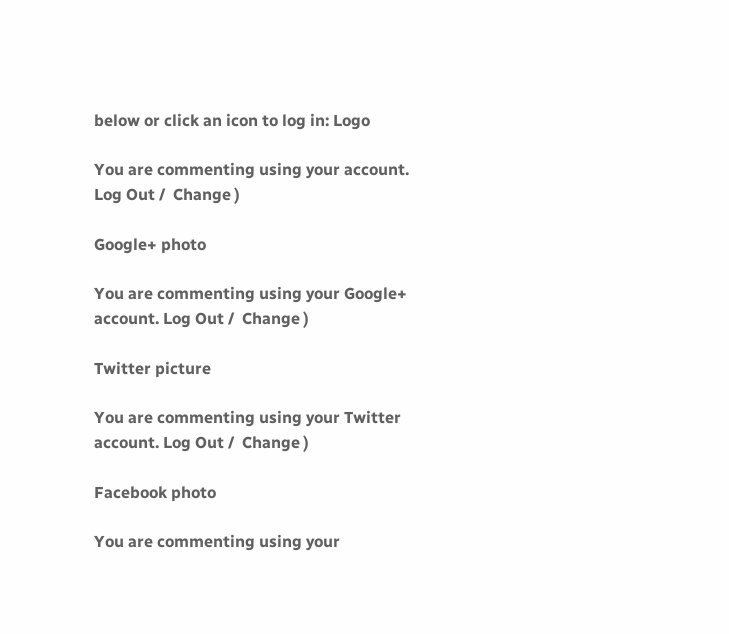below or click an icon to log in: Logo

You are commenting using your account. Log Out /  Change )

Google+ photo

You are commenting using your Google+ account. Log Out /  Change )

Twitter picture

You are commenting using your Twitter account. Log Out /  Change )

Facebook photo

You are commenting using your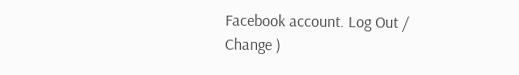Facebook account. Log Out /  Change )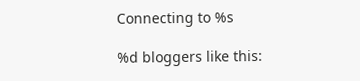Connecting to %s

%d bloggers like this: